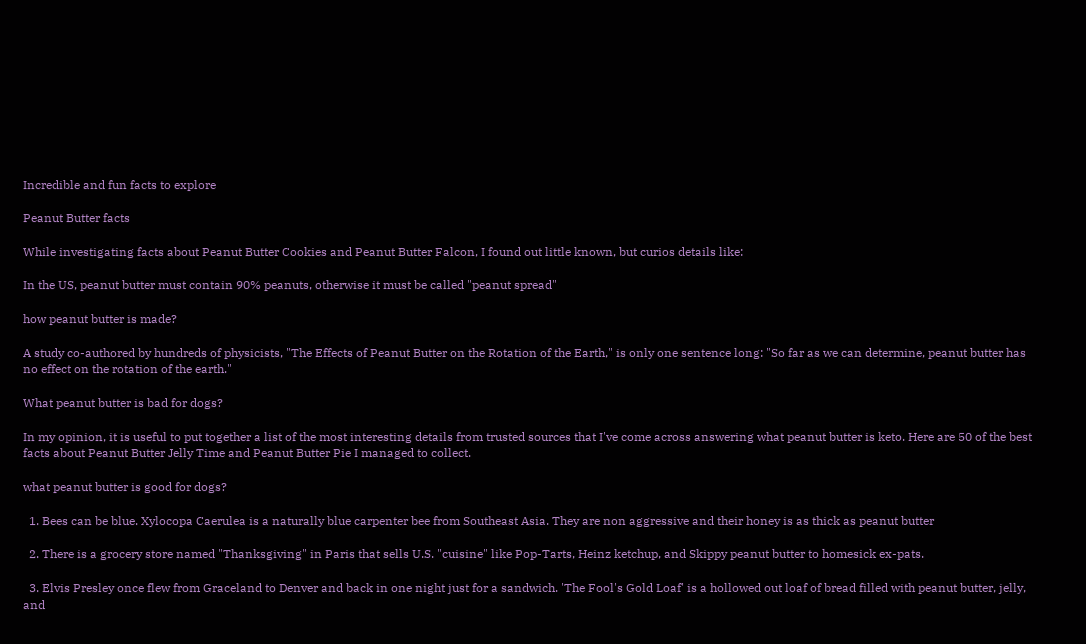Incredible and fun facts to explore

Peanut Butter facts

While investigating facts about Peanut Butter Cookies and Peanut Butter Falcon, I found out little known, but curios details like:

In the US, peanut butter must contain 90% peanuts, otherwise it must be called "peanut spread"

how peanut butter is made?

A study co-authored by hundreds of physicists, "The Effects of Peanut Butter on the Rotation of the Earth," is only one sentence long: "So far as we can determine, peanut butter has no effect on the rotation of the earth."

What peanut butter is bad for dogs?

In my opinion, it is useful to put together a list of the most interesting details from trusted sources that I've come across answering what peanut butter is keto. Here are 50 of the best facts about Peanut Butter Jelly Time and Peanut Butter Pie I managed to collect.

what peanut butter is good for dogs?

  1. Bees can be blue. Xylocopa Caerulea is a naturally blue carpenter bee from Southeast Asia. They are non aggressive and their honey is as thick as peanut butter

  2. There is a grocery store named "Thanksgiving" in Paris that sells U.S. "cuisine" like Pop-Tarts, Heinz ketchup, and Skippy peanut butter to homesick ex-pats.

  3. Elvis Presley once flew from Graceland to Denver and back in one night just for a sandwich. 'The Fool's Gold Loaf' is a hollowed out loaf of bread filled with peanut butter, jelly, and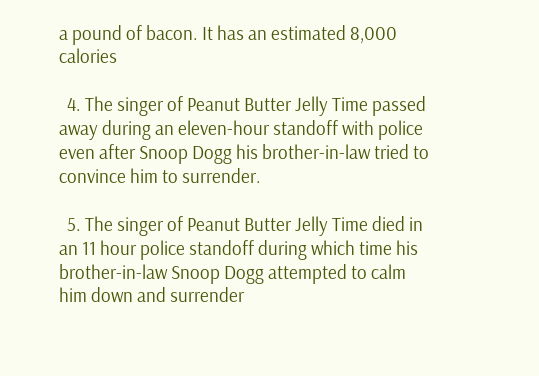a pound of bacon. It has an estimated 8,000 calories

  4. The singer of Peanut Butter Jelly Time passed away during an eleven-hour standoff with police even after Snoop Dogg his brother-in-law tried to convince him to surrender.

  5. The singer of Peanut Butter Jelly Time died in an 11 hour police standoff during which time his brother-in-law Snoop Dogg attempted to calm him down and surrender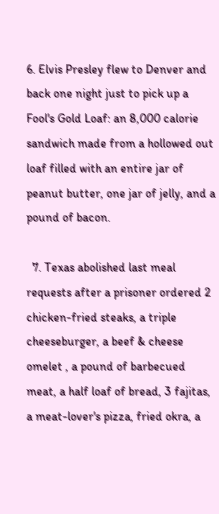6. Elvis Presley flew to Denver and back one night just to pick up a Fool's Gold Loaf: an 8,000 calorie sandwich made from a hollowed out loaf filled with an entire jar of peanut butter, one jar of jelly, and a pound of bacon.

  7. Texas abolished last meal requests after a prisoner ordered 2 chicken-fried steaks, a triple cheeseburger, a beef & cheese omelet , a pound of barbecued meat, a half loaf of bread, 3 fajitas, a meat-lover's pizza, fried okra, a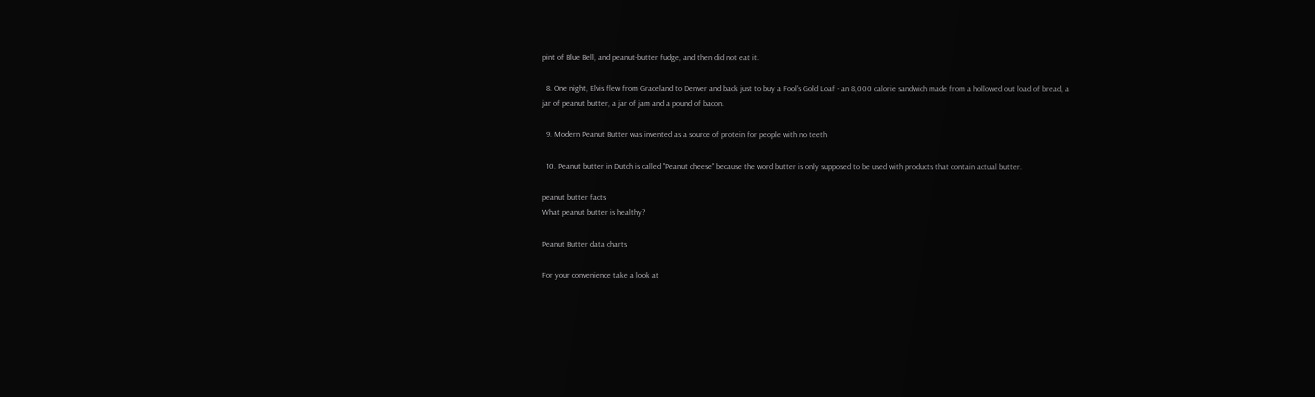pint of Blue Bell, and peanut-butter fudge, and then did not eat it.

  8. One night, Elvis flew from Graceland to Denver and back just to buy a Fool's Gold Loaf - an 8,000 calorie sandwich made from a hollowed out load of bread, a jar of peanut butter, a jar of jam and a pound of bacon.

  9. Modern Peanut Butter was invented as a source of protein for people with no teeth

  10. Peanut butter in Dutch is called "Peanut cheese" because the word butter is only supposed to be used with products that contain actual butter.

peanut butter facts
What peanut butter is healthy?

Peanut Butter data charts

For your convenience take a look at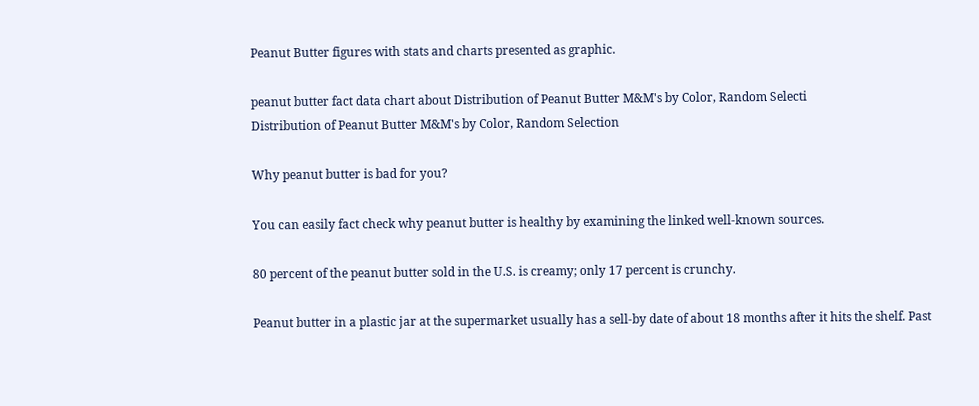Peanut Butter figures with stats and charts presented as graphic.

peanut butter fact data chart about Distribution of Peanut Butter M&M's by Color, Random Selecti
Distribution of Peanut Butter M&M's by Color, Random Selection

Why peanut butter is bad for you?

You can easily fact check why peanut butter is healthy by examining the linked well-known sources.

80 percent of the peanut butter sold in the U.S. is creamy; only 17 percent is crunchy.

Peanut butter in a plastic jar at the supermarket usually has a sell-by date of about 18 months after it hits the shelf. Past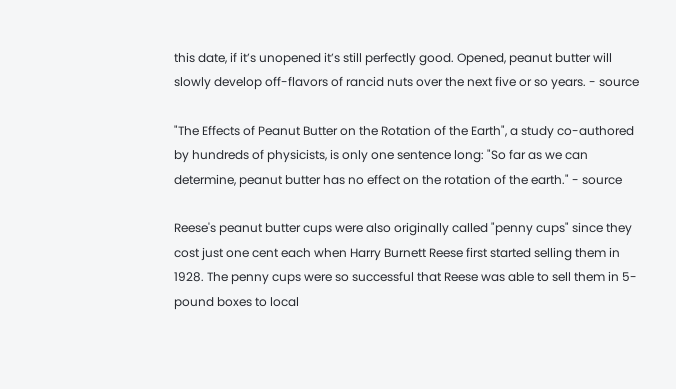this date, if it’s unopened it’s still perfectly good. Opened, peanut butter will slowly develop off-flavors of rancid nuts over the next five or so years. - source

"The Effects of Peanut Butter on the Rotation of the Earth", a study co-authored by hundreds of physicists, is only one sentence long: "So far as we can determine, peanut butter has no effect on the rotation of the earth." - source

Reese's peanut butter cups were also originally called "penny cups" since they cost just one cent each when Harry Burnett Reese first started selling them in 1928. The penny cups were so successful that Reese was able to sell them in 5-pound boxes to local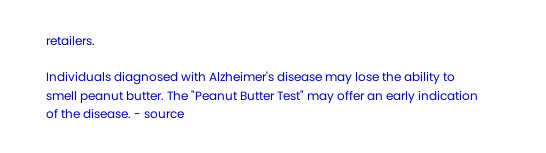retailers.

Individuals diagnosed with Alzheimer's disease may lose the ability to smell peanut butter. The "Peanut Butter Test" may offer an early indication of the disease. - source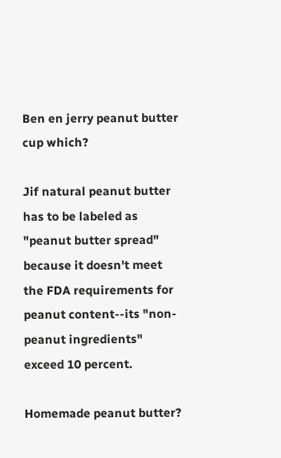Ben en jerry peanut butter cup which?

Jif natural peanut butter has to be labeled as "peanut butter spread" because it doesn't meet the FDA requirements for peanut content--its "non-peanut ingredients" exceed 10 percent.

Homemade peanut butter?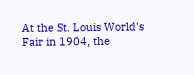At the St. Louis World's Fair in 1904, the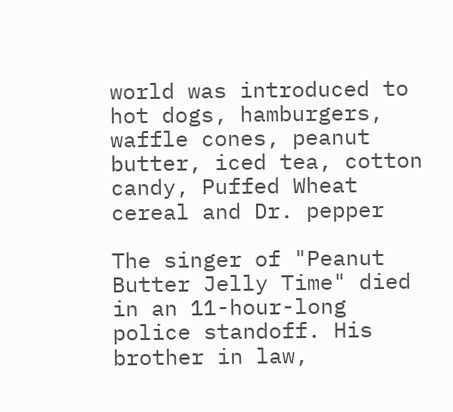world was introduced to hot dogs, hamburgers, waffle cones, peanut butter, iced tea, cotton candy, Puffed Wheat cereal and Dr. pepper

The singer of "Peanut Butter Jelly Time" died in an 11-hour-long police standoff. His brother in law,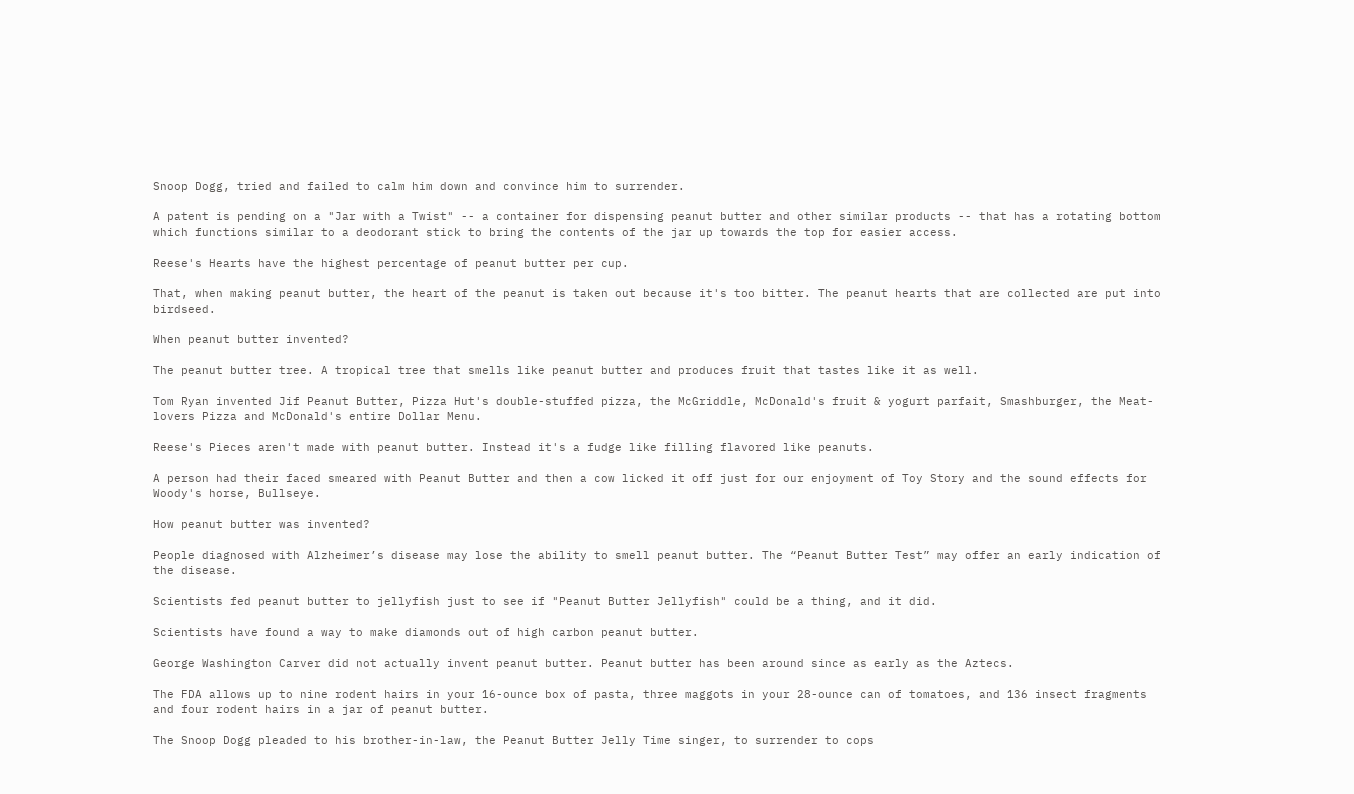Snoop Dogg, tried and failed to calm him down and convince him to surrender.

A patent is pending on a "Jar with a Twist" -- a container for dispensing peanut butter and other similar products -- that has a rotating bottom which functions similar to a deodorant stick to bring the contents of the jar up towards the top for easier access.

Reese's Hearts have the highest percentage of peanut butter per cup.

That, when making peanut butter, the heart of the peanut is taken out because it's too bitter. The peanut hearts that are collected are put into birdseed.

When peanut butter invented?

The peanut butter tree. A tropical tree that smells like peanut butter and produces fruit that tastes like it as well.

Tom Ryan invented Jif Peanut Butter, Pizza Hut's double-stuffed pizza, the McGriddle, McDonald's fruit & yogurt parfait, Smashburger, the Meat-lovers Pizza and McDonald's entire Dollar Menu.

Reese's Pieces aren't made with peanut butter. Instead it's a fudge like filling flavored like peanuts.

A person had their faced smeared with Peanut Butter and then a cow licked it off just for our enjoyment of Toy Story and the sound effects for Woody's horse, Bullseye.

How peanut butter was invented?

People diagnosed with Alzheimer’s disease may lose the ability to smell peanut butter. The “Peanut Butter Test” may offer an early indication of the disease.

Scientists fed peanut butter to jellyfish just to see if "Peanut Butter Jellyfish" could be a thing, and it did.

Scientists have found a way to make diamonds out of high carbon peanut butter.

George Washington Carver did not actually invent peanut butter. Peanut butter has been around since as early as the Aztecs.

The FDA allows up to nine rodent hairs in your 16-ounce box of pasta, three maggots in your 28-ounce can of tomatoes, and 136 insect fragments and four rodent hairs in a jar of peanut butter.

The Snoop Dogg pleaded to his brother-in-law, the Peanut Butter Jelly Time singer, to surrender to cops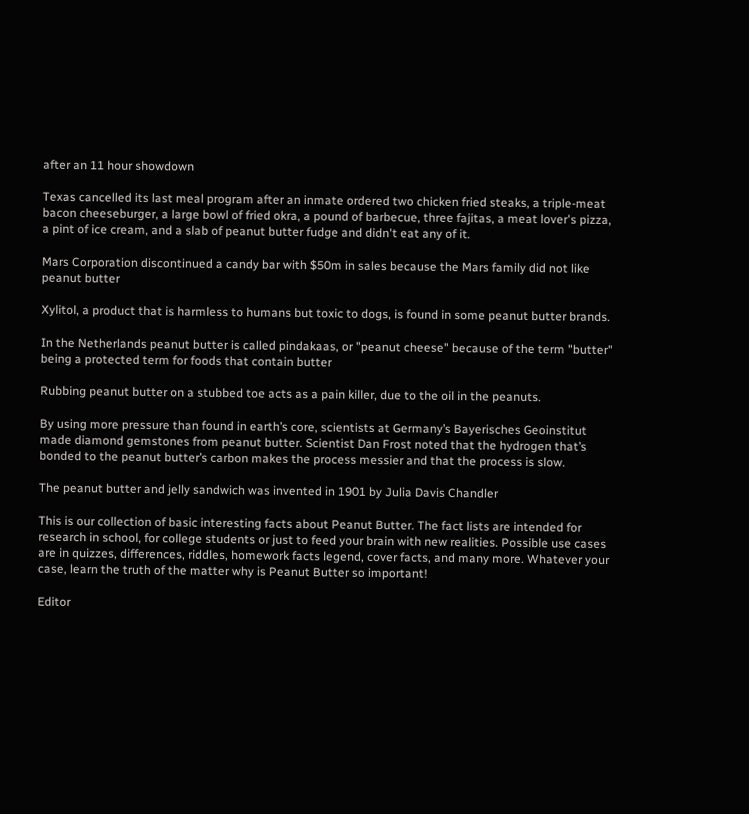after an 11 hour showdown

Texas cancelled its last meal program after an inmate ordered two chicken fried steaks, a triple-meat bacon cheeseburger, a large bowl of fried okra, a pound of barbecue, three fajitas, a meat lover's pizza, a pint of ice cream, and a slab of peanut butter fudge and didn't eat any of it.

Mars Corporation discontinued a candy bar with $50m in sales because the Mars family did not like peanut butter

Xylitol, a product that is harmless to humans but toxic to dogs, is found in some peanut butter brands.

In the Netherlands peanut butter is called pindakaas, or "peanut cheese" because of the term "butter" being a protected term for foods that contain butter

Rubbing peanut butter on a stubbed toe acts as a pain killer, due to the oil in the peanuts.

By using more pressure than found in earth’s core, scientists at Germany’s Bayerisches Geoinstitut made diamond gemstones from peanut butter. Scientist Dan Frost noted that the hydrogen that’s bonded to the peanut butter’s carbon makes the process messier and that the process is slow.

The peanut butter and jelly sandwich was invented in 1901 by Julia Davis Chandler

This is our collection of basic interesting facts about Peanut Butter. The fact lists are intended for research in school, for college students or just to feed your brain with new realities. Possible use cases are in quizzes, differences, riddles, homework facts legend, cover facts, and many more. Whatever your case, learn the truth of the matter why is Peanut Butter so important!

Editor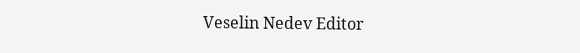Veselin Nedev Editor